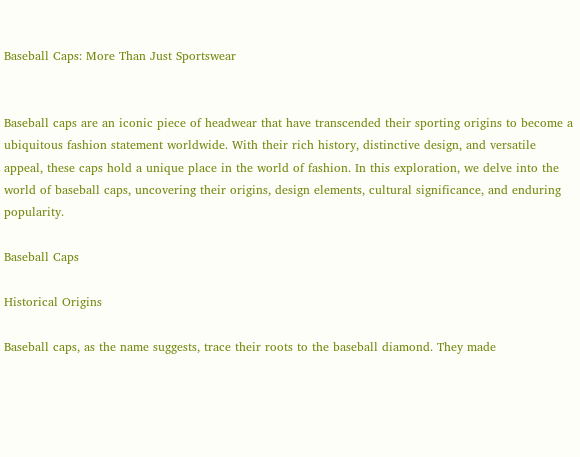Baseball Caps: More Than Just Sportswear


Baseball caps are an iconic piece of headwear that have transcended their sporting origins to become a ubiquitous fashion statement worldwide. With their rich history, distinctive design, and versatile appeal, these caps hold a unique place in the world of fashion. In this exploration, we delve into the world of baseball caps, uncovering their origins, design elements, cultural significance, and enduring popularity.

Baseball Caps

Historical Origins

Baseball caps, as the name suggests, trace their roots to the baseball diamond. They made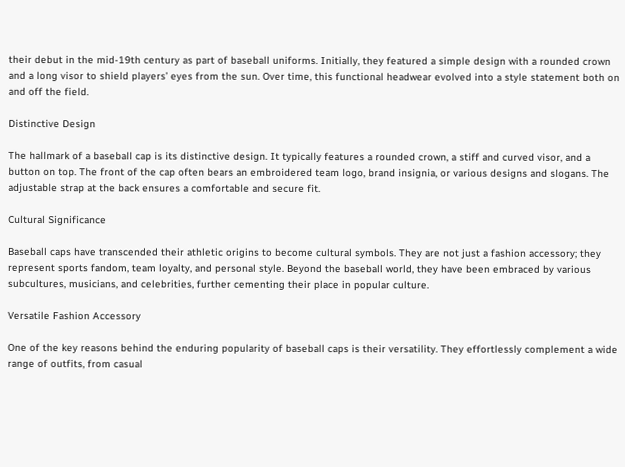their debut in the mid-19th century as part of baseball uniforms. Initially, they featured a simple design with a rounded crown and a long visor to shield players’ eyes from the sun. Over time, this functional headwear evolved into a style statement both on and off the field.

Distinctive Design

The hallmark of a baseball cap is its distinctive design. It typically features a rounded crown, a stiff and curved visor, and a button on top. The front of the cap often bears an embroidered team logo, brand insignia, or various designs and slogans. The adjustable strap at the back ensures a comfortable and secure fit.

Cultural Significance

Baseball caps have transcended their athletic origins to become cultural symbols. They are not just a fashion accessory; they represent sports fandom, team loyalty, and personal style. Beyond the baseball world, they have been embraced by various subcultures, musicians, and celebrities, further cementing their place in popular culture.

Versatile Fashion Accessory

One of the key reasons behind the enduring popularity of baseball caps is their versatility. They effortlessly complement a wide range of outfits, from casual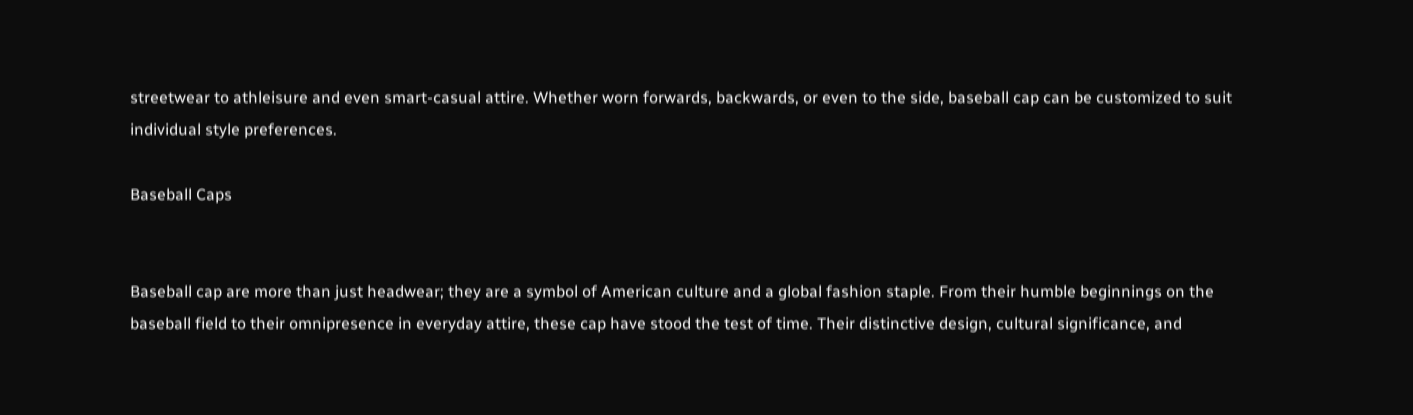streetwear to athleisure and even smart-casual attire. Whether worn forwards, backwards, or even to the side, baseball cap can be customized to suit individual style preferences.

Baseball Caps


Baseball cap are more than just headwear; they are a symbol of American culture and a global fashion staple. From their humble beginnings on the baseball field to their omnipresence in everyday attire, these cap have stood the test of time. Their distinctive design, cultural significance, and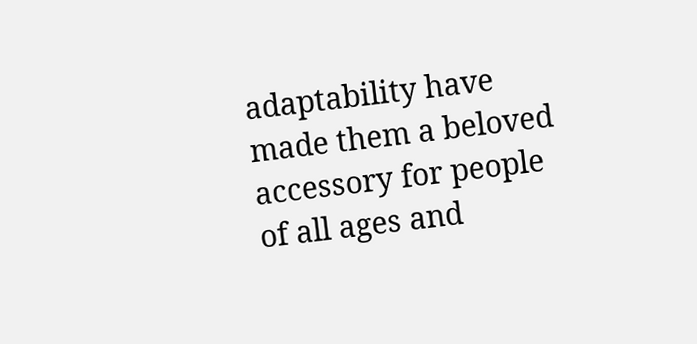adaptability have made them a beloved accessory for people of all ages and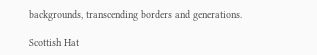backgrounds, transcending borders and generations.

Scottish Hat